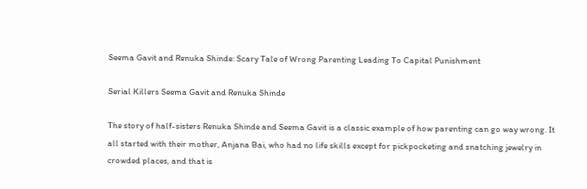Seema Gavit and Renuka Shinde: Scary Tale of Wrong Parenting Leading To Capital Punishment

Serial Killers Seema Gavit and Renuka Shinde

The story of half-sisters Renuka Shinde and Seema Gavit is a classic example of how parenting can go way wrong. It all started with their mother, Anjana Bai, who had no life skills except for pickpocketing and snatching jewelry in crowded places, and that is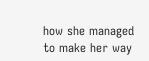how she managed to make her way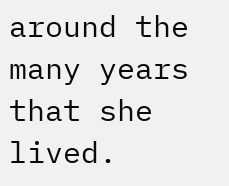around the many years that she lived.